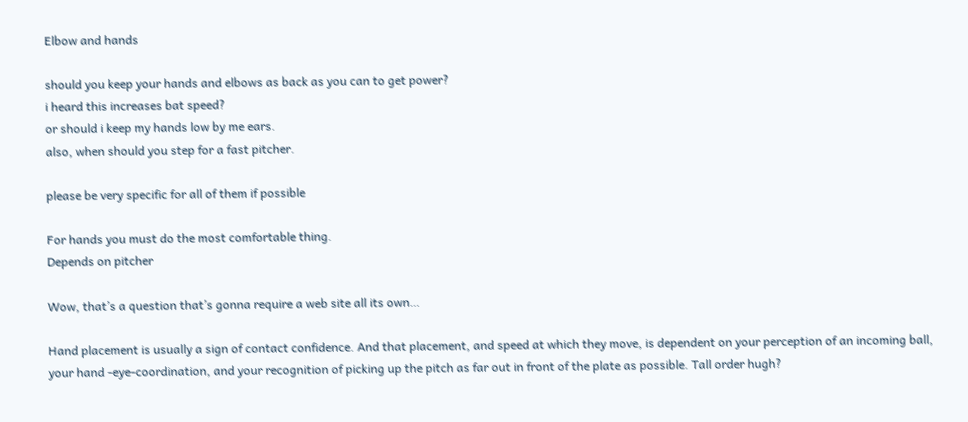Elbow and hands

should you keep your hands and elbows as back as you can to get power?
i heard this increases bat speed?
or should i keep my hands low by me ears.
also, when should you step for a fast pitcher.

please be very specific for all of them if possible

For hands you must do the most comfortable thing.
Depends on pitcher

Wow, that’s a question that’s gonna require a web site all its own…

Hand placement is usually a sign of contact confidence. And that placement, and speed at which they move, is dependent on your perception of an incoming ball, your hand -eye-coordination, and your recognition of picking up the pitch as far out in front of the plate as possible. Tall order hugh?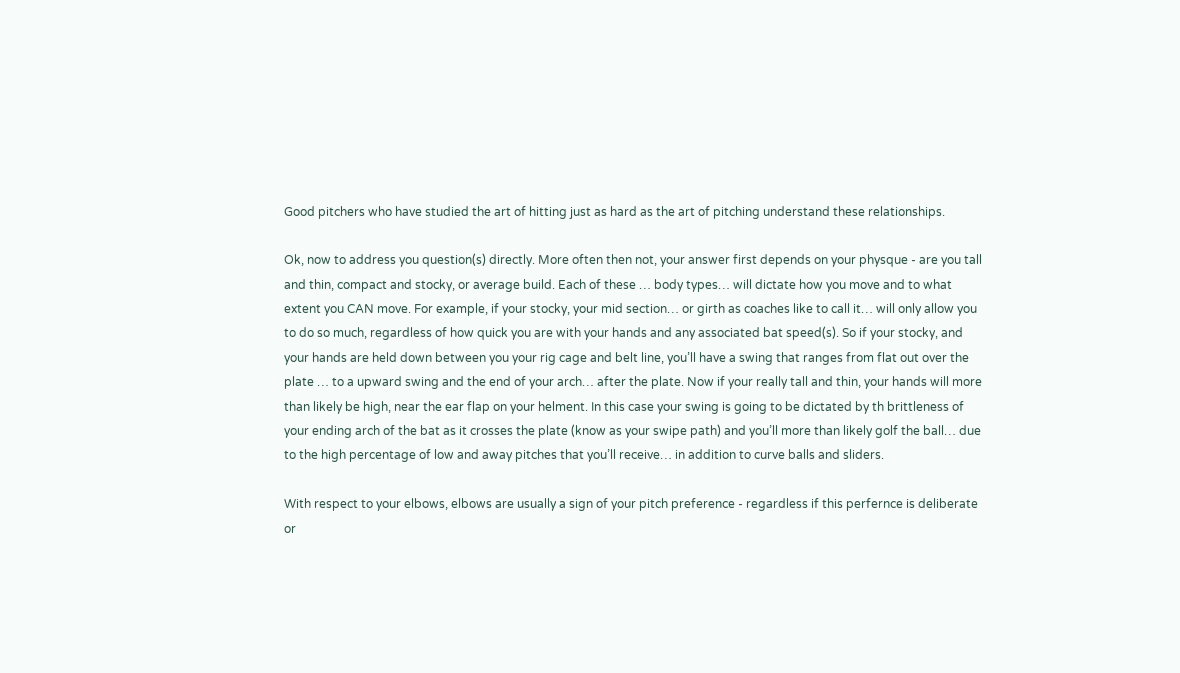Good pitchers who have studied the art of hitting just as hard as the art of pitching understand these relationships.

Ok, now to address you question(s) directly. More often then not, your answer first depends on your physque - are you tall and thin, compact and stocky, or average build. Each of these … body types… will dictate how you move and to what extent you CAN move. For example, if your stocky, your mid section… or girth as coaches like to call it… will only allow you to do so much, regardless of how quick you are with your hands and any associated bat speed(s). So if your stocky, and your hands are held down between you your rig cage and belt line, you’ll have a swing that ranges from flat out over the plate … to a upward swing and the end of your arch… after the plate. Now if your really tall and thin, your hands will more than likely be high, near the ear flap on your helment. In this case your swing is going to be dictated by th brittleness of your ending arch of the bat as it crosses the plate (know as your swipe path) and you’ll more than likely golf the ball… due to the high percentage of low and away pitches that you’ll receive… in addition to curve balls and sliders.

With respect to your elbows, elbows are usually a sign of your pitch preference - regardless if this perfernce is deliberate or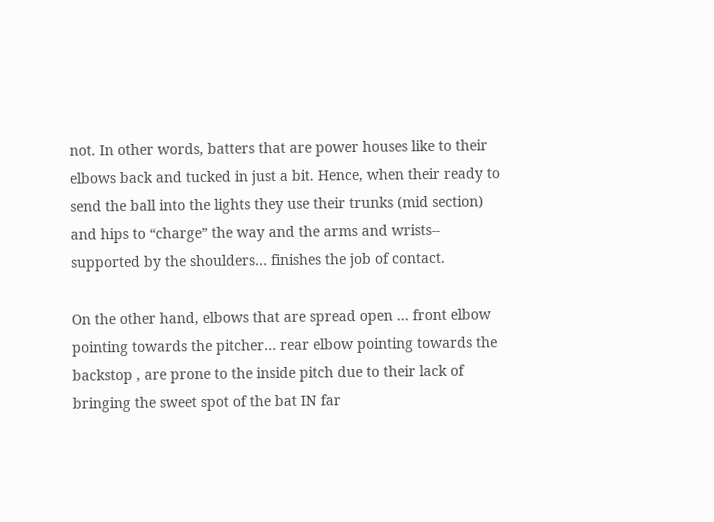not. In other words, batters that are power houses like to their elbows back and tucked in just a bit. Hence, when their ready to send the ball into the lights they use their trunks (mid section) and hips to “charge” the way and the arms and wrists-- supported by the shoulders… finishes the job of contact.

On the other hand, elbows that are spread open … front elbow pointing towards the pitcher… rear elbow pointing towards the backstop , are prone to the inside pitch due to their lack of bringing the sweet spot of the bat IN far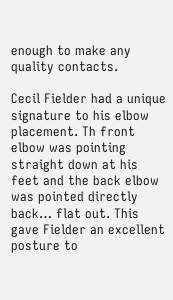enough to make any quality contacts.

Cecil Fielder had a unique signature to his elbow placement. Th front elbow was pointing straight down at his feet and the back elbow was pointed directly back… flat out. This gave Fielder an excellent posture to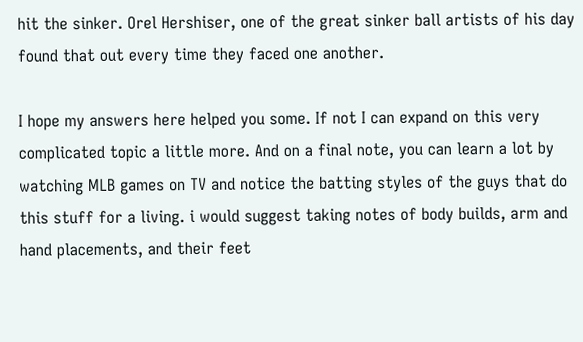hit the sinker. Orel Hershiser, one of the great sinker ball artists of his day found that out every time they faced one another.

I hope my answers here helped you some. If not I can expand on this very complicated topic a little more. And on a final note, you can learn a lot by watching MLB games on TV and notice the batting styles of the guys that do this stuff for a living. i would suggest taking notes of body builds, arm and hand placements, and their feet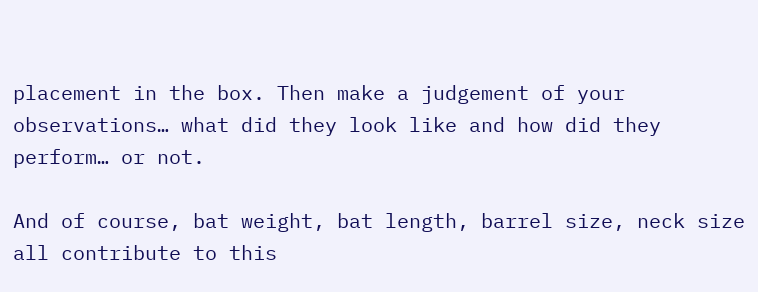placement in the box. Then make a judgement of your observations… what did they look like and how did they perform… or not.

And of course, bat weight, bat length, barrel size, neck size all contribute to this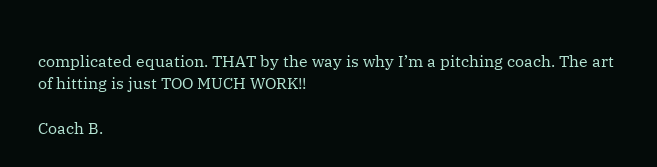complicated equation. THAT by the way is why I’m a pitching coach. The art of hitting is just TOO MUCH WORK!!

Coach B.